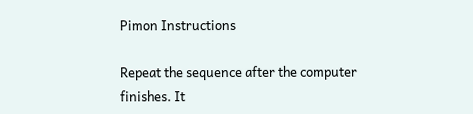Pimon Instructions

Repeat the sequence after the computer finishes. It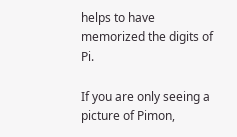helps to have memorized the digits of Pi.

If you are only seeing a picture of Pimon,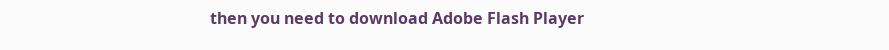then you need to download Adobe Flash Player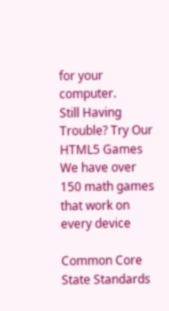for your computer.
Still Having Trouble? Try Our HTML5 Games
We have over 150 math games that work on every device

Common Core State Standards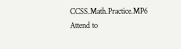CCSS.Math.Practice.MP6 Attend to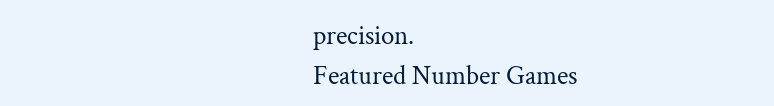precision.
Featured Number Games